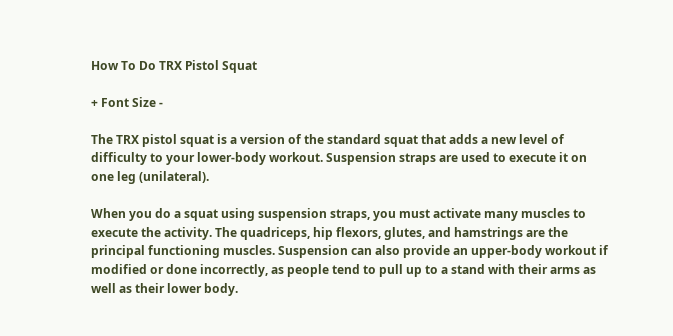How To Do TRX Pistol Squat

+ Font Size -

The TRX pistol squat is a version of the standard squat that adds a new level of difficulty to your lower-body workout. Suspension straps are used to execute it on one leg (unilateral).

When you do a squat using suspension straps, you must activate many muscles to execute the activity. The quadriceps, hip flexors, glutes, and hamstrings are the principal functioning muscles. Suspension can also provide an upper-body workout if modified or done incorrectly, as people tend to pull up to a stand with their arms as well as their lower body.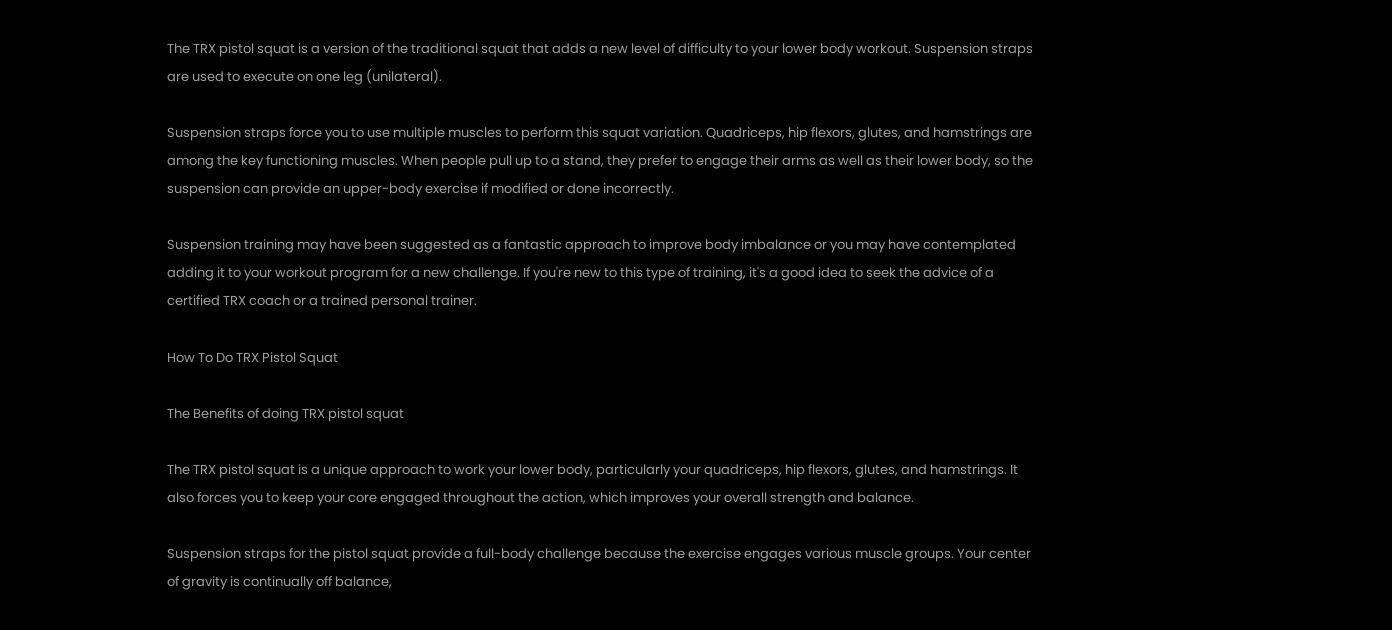The TRX pistol squat is a version of the traditional squat that adds a new level of difficulty to your lower body workout. Suspension straps are used to execute on one leg (unilateral).

Suspension straps force you to use multiple muscles to perform this squat variation. Quadriceps, hip flexors, glutes, and hamstrings are among the key functioning muscles. When people pull up to a stand, they prefer to engage their arms as well as their lower body, so the suspension can provide an upper-body exercise if modified or done incorrectly.

Suspension training may have been suggested as a fantastic approach to improve body imbalance or you may have contemplated adding it to your workout program for a new challenge. If you're new to this type of training, it's a good idea to seek the advice of a certified TRX coach or a trained personal trainer.

How To Do TRX Pistol Squat

The Benefits of doing TRX pistol squat

The TRX pistol squat is a unique approach to work your lower body, particularly your quadriceps, hip flexors, glutes, and hamstrings. It also forces you to keep your core engaged throughout the action, which improves your overall strength and balance.

Suspension straps for the pistol squat provide a full-body challenge because the exercise engages various muscle groups. Your center of gravity is continually off balance,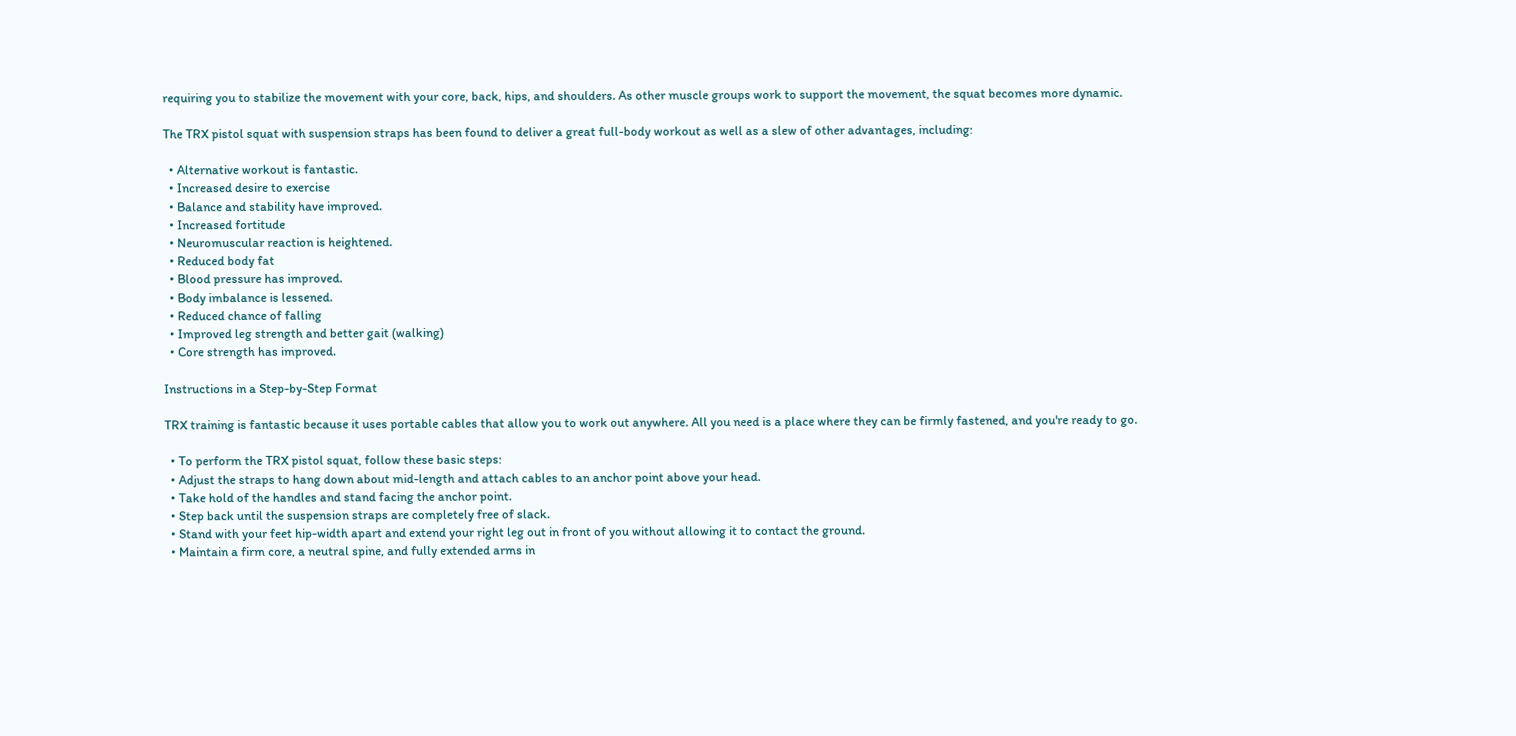requiring you to stabilize the movement with your core, back, hips, and shoulders. As other muscle groups work to support the movement, the squat becomes more dynamic.

The TRX pistol squat with suspension straps has been found to deliver a great full-body workout as well as a slew of other advantages, including:

  • Alternative workout is fantastic.
  • Increased desire to exercise
  • Balance and stability have improved.
  • Increased fortitude
  • Neuromuscular reaction is heightened.
  • Reduced body fat
  • Blood pressure has improved.
  • Body imbalance is lessened.
  • Reduced chance of falling
  • Improved leg strength and better gait (walking)
  • Core strength has improved.

Instructions in a Step-by-Step Format

TRX training is fantastic because it uses portable cables that allow you to work out anywhere. All you need is a place where they can be firmly fastened, and you're ready to go.

  • To perform the TRX pistol squat, follow these basic steps:
  • Adjust the straps to hang down about mid-length and attach cables to an anchor point above your head.
  • Take hold of the handles and stand facing the anchor point.
  • Step back until the suspension straps are completely free of slack.
  • Stand with your feet hip-width apart and extend your right leg out in front of you without allowing it to contact the ground.
  • Maintain a firm core, a neutral spine, and fully extended arms in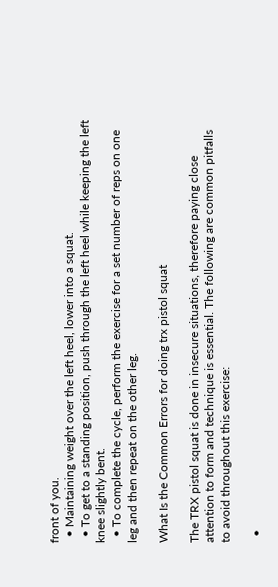front of you.
  • Maintaining weight over the left heel, lower into a squat.
  • To get to a standing position, push through the left heel while keeping the left knee slightly bent.
  • To complete the cycle, perform the exercise for a set number of reps on one leg and then repeat on the other leg.

What Is the Common Errors for doing trx pistol squat

The TRX pistol squat is done in insecure situations, therefore paying close attention to form and technique is essential. The following are common pitfalls to avoid throughout this exercise:

  •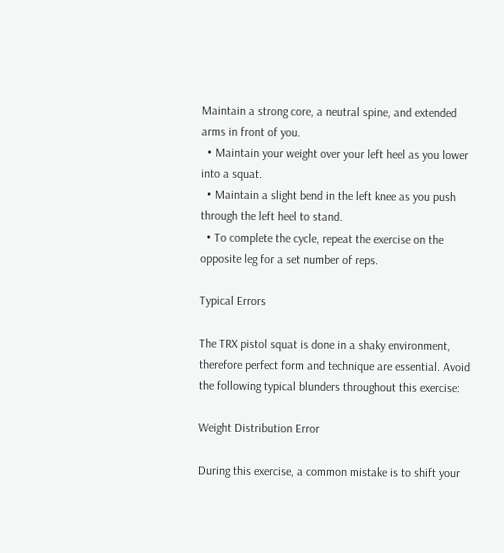Maintain a strong core, a neutral spine, and extended arms in front of you.
  • Maintain your weight over your left heel as you lower into a squat.
  • Maintain a slight bend in the left knee as you push through the left heel to stand.
  • To complete the cycle, repeat the exercise on the opposite leg for a set number of reps.

Typical Errors

The TRX pistol squat is done in a shaky environment, therefore perfect form and technique are essential. Avoid the following typical blunders throughout this exercise:

Weight Distribution Error

During this exercise, a common mistake is to shift your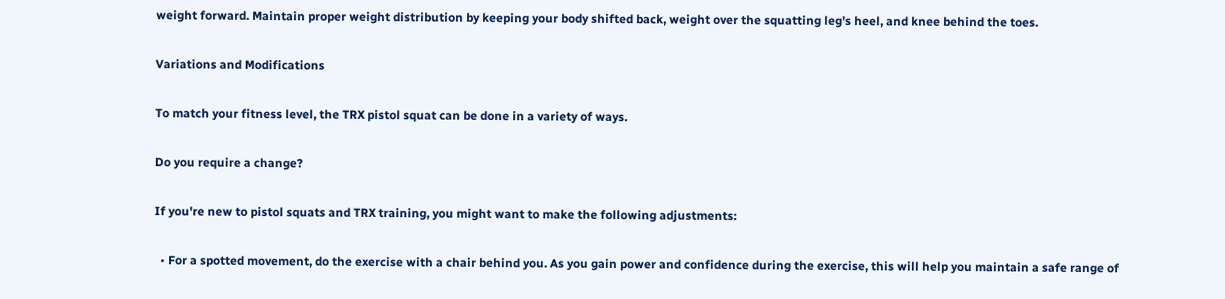weight forward. Maintain proper weight distribution by keeping your body shifted back, weight over the squatting leg's heel, and knee behind the toes.

Variations and Modifications

To match your fitness level, the TRX pistol squat can be done in a variety of ways.

Do you require a change?

If you're new to pistol squats and TRX training, you might want to make the following adjustments:

  • For a spotted movement, do the exercise with a chair behind you. As you gain power and confidence during the exercise, this will help you maintain a safe range of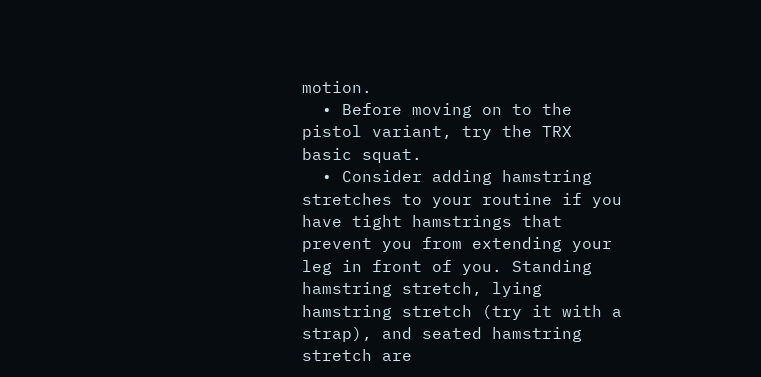motion.
  • Before moving on to the pistol variant, try the TRX basic squat.
  • Consider adding hamstring stretches to your routine if you have tight hamstrings that prevent you from extending your leg in front of you. Standing hamstring stretch, lying hamstring stretch (try it with a strap), and seated hamstring stretch are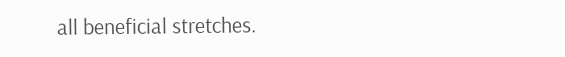all beneficial stretches.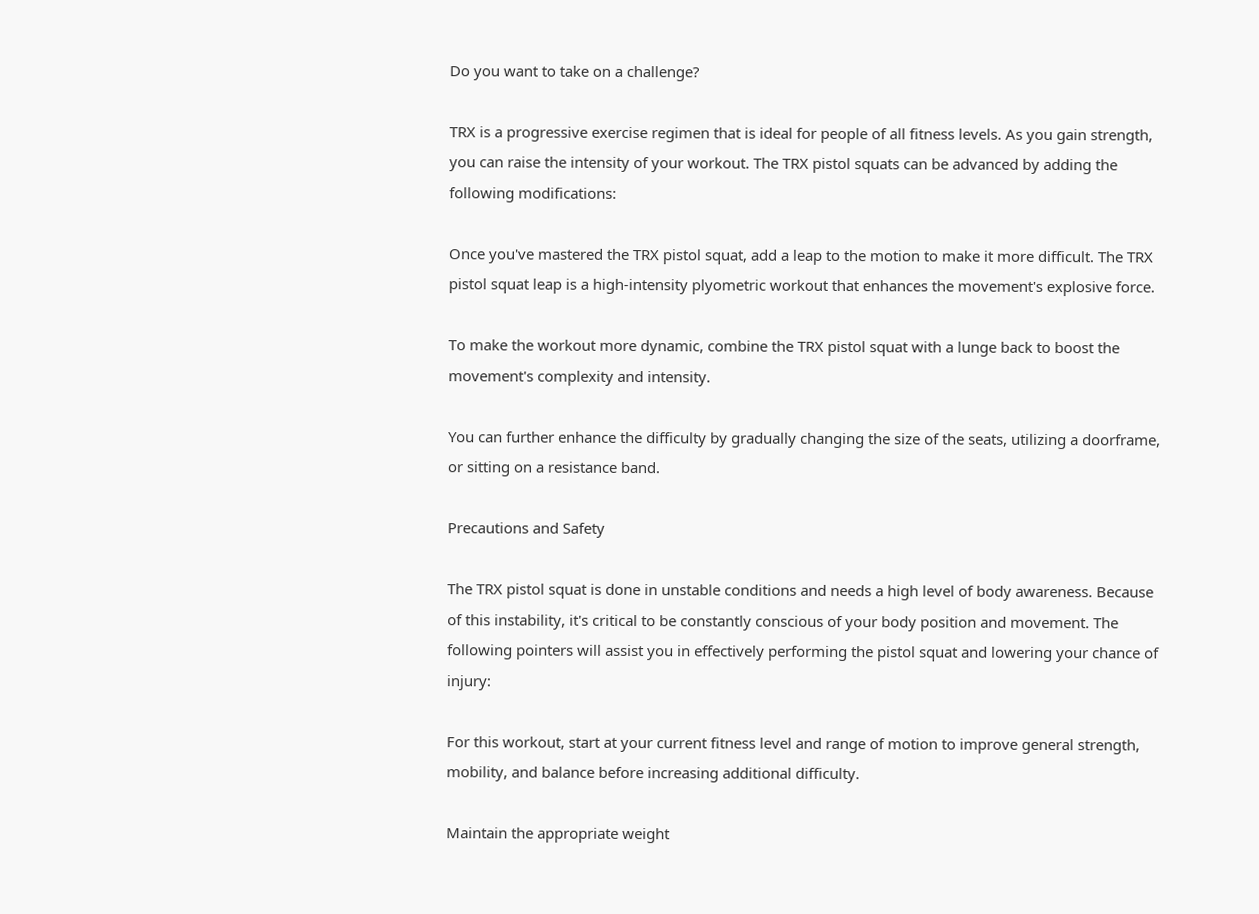Do you want to take on a challenge?

TRX is a progressive exercise regimen that is ideal for people of all fitness levels. As you gain strength, you can raise the intensity of your workout. The TRX pistol squats can be advanced by adding the following modifications:

Once you've mastered the TRX pistol squat, add a leap to the motion to make it more difficult. The TRX pistol squat leap is a high-intensity plyometric workout that enhances the movement's explosive force.

To make the workout more dynamic, combine the TRX pistol squat with a lunge back to boost the movement's complexity and intensity.

You can further enhance the difficulty by gradually changing the size of the seats, utilizing a doorframe, or sitting on a resistance band.

Precautions and Safety

The TRX pistol squat is done in unstable conditions and needs a high level of body awareness. Because of this instability, it's critical to be constantly conscious of your body position and movement. The following pointers will assist you in effectively performing the pistol squat and lowering your chance of injury:

For this workout, start at your current fitness level and range of motion to improve general strength, mobility, and balance before increasing additional difficulty.

Maintain the appropriate weight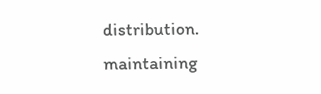distribution. maintaining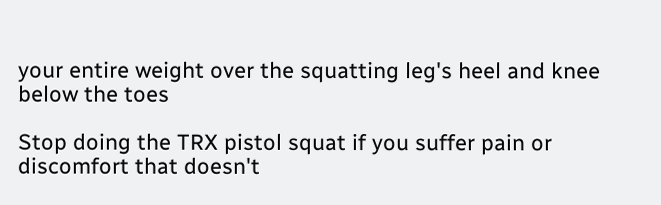your entire weight over the squatting leg's heel and knee below the toes

Stop doing the TRX pistol squat if you suffer pain or discomfort that doesn't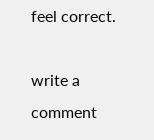feel correct.

write a comment